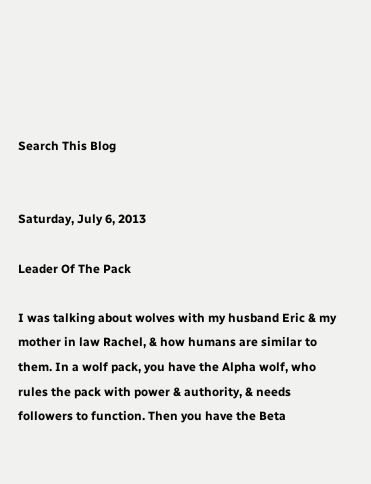Search This Blog


Saturday, July 6, 2013

Leader Of The Pack

I was talking about wolves with my husband Eric & my mother in law Rachel, & how humans are similar to them. In a wolf pack, you have the Alpha wolf, who rules the pack with power & authority, & needs followers to function. Then you have the Beta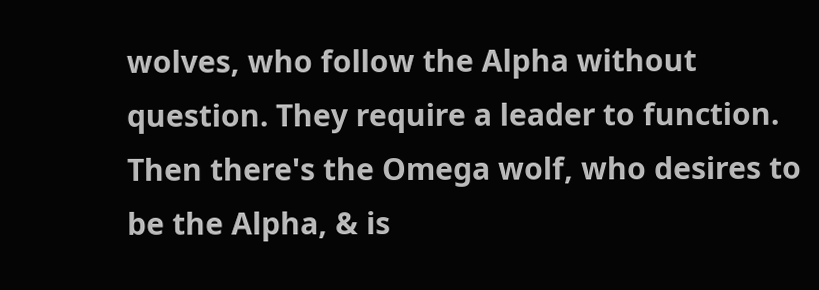wolves, who follow the Alpha without question. They require a leader to function. Then there's the Omega wolf, who desires to be the Alpha, & is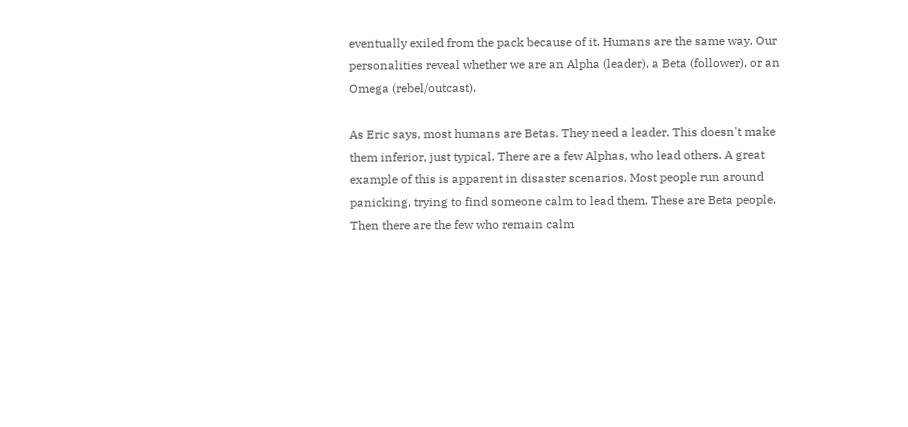eventually exiled from the pack because of it. Humans are the same way. Our personalities reveal whether we are an Alpha (leader), a Beta (follower), or an Omega (rebel/outcast).

As Eric says, most humans are Betas. They need a leader. This doesn't make them inferior, just typical. There are a few Alphas, who lead others. A great example of this is apparent in disaster scenarios. Most people run around panicking, trying to find someone calm to lead them. These are Beta people. Then there are the few who remain calm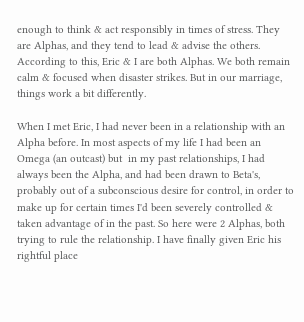enough to think & act responsibly in times of stress. They are Alphas, and they tend to lead & advise the others. According to this, Eric & I are both Alphas. We both remain calm & focused when disaster strikes. But in our marriage, things work a bit differently.

When I met Eric, I had never been in a relationship with an Alpha before. In most aspects of my life I had been an Omega (an outcast) but  in my past relationships, I had always been the Alpha, and had been drawn to Beta's, probably out of a subconscious desire for control, in order to make up for certain times I'd been severely controlled & taken advantage of in the past. So here were 2 Alphas, both trying to rule the relationship. I have finally given Eric his rightful place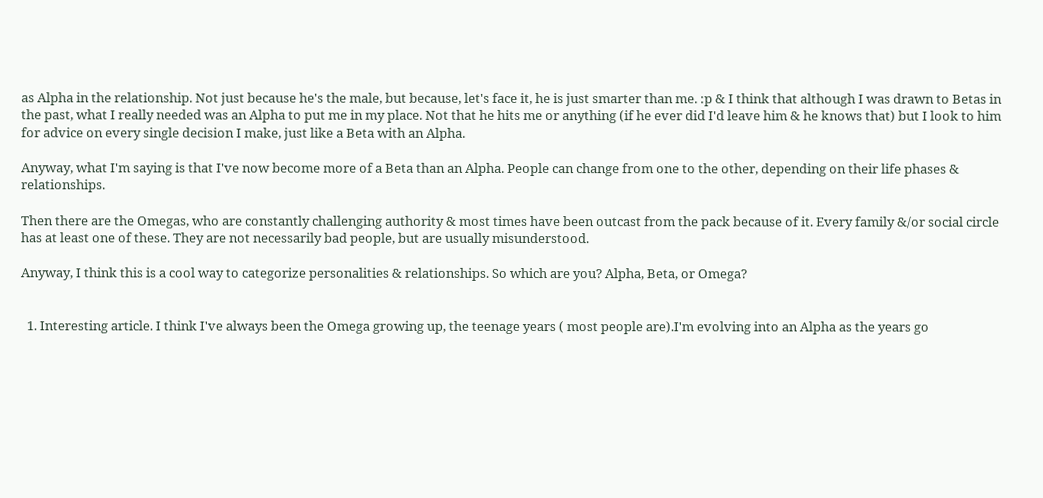as Alpha in the relationship. Not just because he's the male, but because, let's face it, he is just smarter than me. :p & I think that although I was drawn to Betas in the past, what I really needed was an Alpha to put me in my place. Not that he hits me or anything (if he ever did I'd leave him & he knows that) but I look to him for advice on every single decision I make, just like a Beta with an Alpha.

Anyway, what I'm saying is that I've now become more of a Beta than an Alpha. People can change from one to the other, depending on their life phases & relationships.

Then there are the Omegas, who are constantly challenging authority & most times have been outcast from the pack because of it. Every family &/or social circle has at least one of these. They are not necessarily bad people, but are usually misunderstood.

Anyway, I think this is a cool way to categorize personalities & relationships. So which are you? Alpha, Beta, or Omega?


  1. Interesting article. I think I've always been the Omega growing up, the teenage years ( most people are).I'm evolving into an Alpha as the years go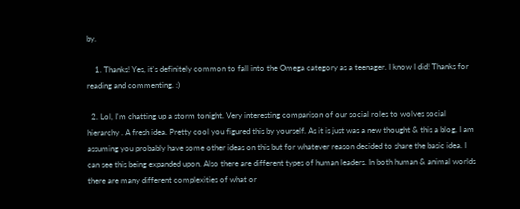by.

    1. Thanks! Yes, it's definitely common to fall into the Omega category as a teenager. I know I did! Thanks for reading and commenting. :)

  2. Lol, I'm chatting up a storm tonight. Very interesting comparison of our social roles to wolves social hierarchy . A fresh idea. Pretty cool you figured this by yourself. As it is just was a new thought & this a blog, I am assuming you probably have some other ideas on this but for whatever reason decided to share the basic idea. I can see this being expanded upon. Also there are different types of human leaders. In both human & animal worlds there are many different complexities of what or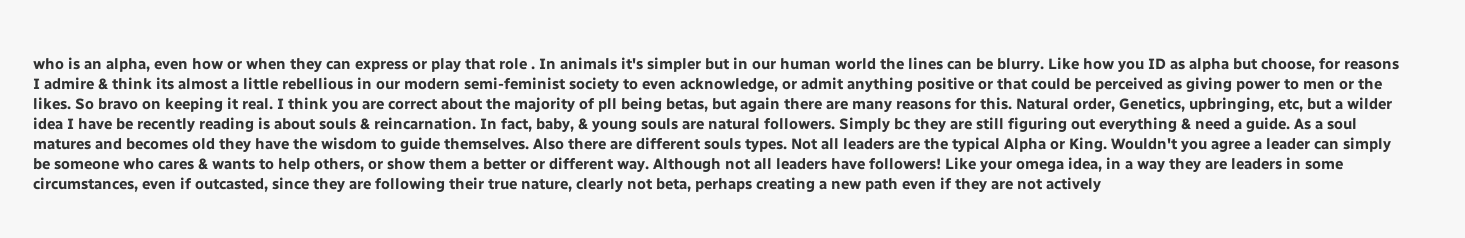who is an alpha, even how or when they can express or play that role . In animals it's simpler but in our human world the lines can be blurry. Like how you ID as alpha but choose, for reasons I admire & think its almost a little rebellious in our modern semi-feminist society to even acknowledge, or admit anything positive or that could be perceived as giving power to men or the likes. So bravo on keeping it real. I think you are correct about the majority of pll being betas, but again there are many reasons for this. Natural order, Genetics, upbringing, etc, but a wilder idea I have be recently reading is about souls & reincarnation. In fact, baby, & young souls are natural followers. Simply bc they are still figuring out everything & need a guide. As a soul matures and becomes old they have the wisdom to guide themselves. Also there are different souls types. Not all leaders are the typical Alpha or King. Wouldn't you agree a leader can simply be someone who cares & wants to help others, or show them a better or different way. Although not all leaders have followers! Like your omega idea, in a way they are leaders in some circumstances, even if outcasted, since they are following their true nature, clearly not beta, perhaps creating a new path even if they are not actively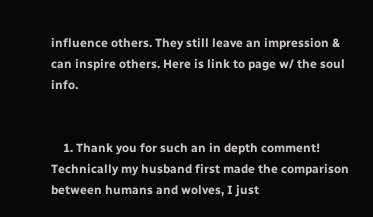influence others. They still leave an impression & can inspire others. Here is link to page w/ the soul info.


    1. Thank you for such an in depth comment! Technically my husband first made the comparison between humans and wolves, I just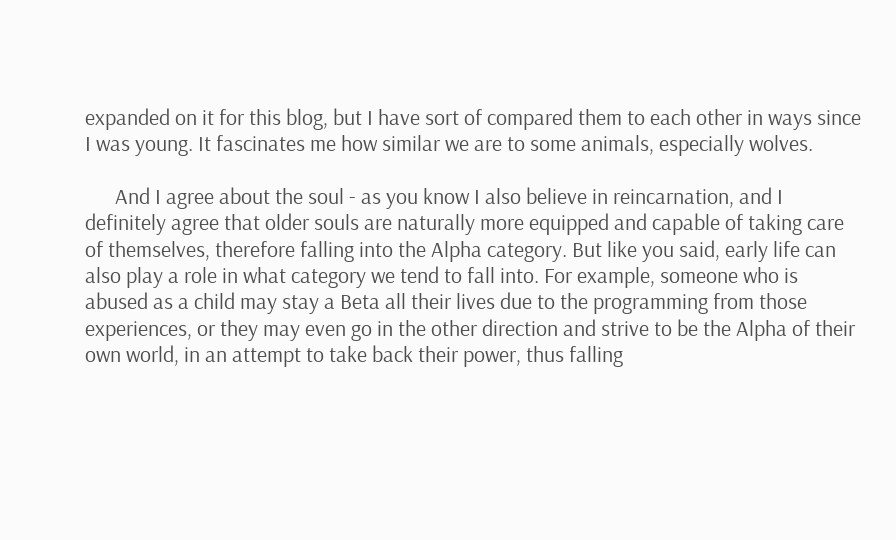expanded on it for this blog, but I have sort of compared them to each other in ways since I was young. It fascinates me how similar we are to some animals, especially wolves.

      And I agree about the soul - as you know I also believe in reincarnation, and I definitely agree that older souls are naturally more equipped and capable of taking care of themselves, therefore falling into the Alpha category. But like you said, early life can also play a role in what category we tend to fall into. For example, someone who is abused as a child may stay a Beta all their lives due to the programming from those experiences, or they may even go in the other direction and strive to be the Alpha of their own world, in an attempt to take back their power, thus falling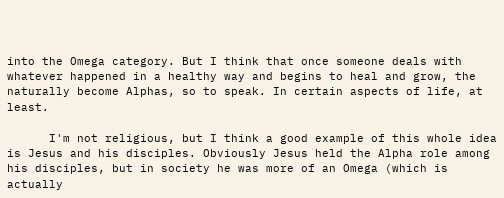into the Omega category. But I think that once someone deals with whatever happened in a healthy way and begins to heal and grow, the naturally become Alphas, so to speak. In certain aspects of life, at least.

      I'm not religious, but I think a good example of this whole idea is Jesus and his disciples. Obviously Jesus held the Alpha role among his disciples, but in society he was more of an Omega (which is actually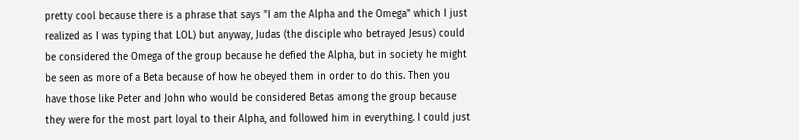pretty cool because there is a phrase that says "I am the Alpha and the Omega" which I just realized as I was typing that LOL) but anyway, Judas (the disciple who betrayed Jesus) could be considered the Omega of the group because he defied the Alpha, but in society he might be seen as more of a Beta because of how he obeyed them in order to do this. Then you have those like Peter and John who would be considered Betas among the group because they were for the most part loyal to their Alpha, and followed him in everything. I could just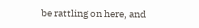be rattling on here, and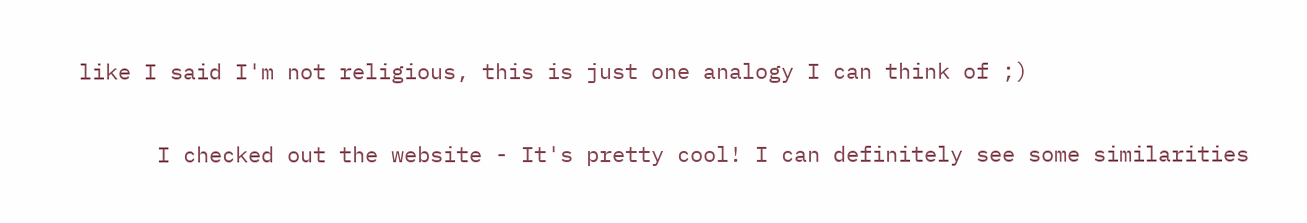like I said I'm not religious, this is just one analogy I can think of ;)

      I checked out the website - It's pretty cool! I can definitely see some similarities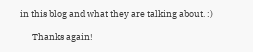in this blog and what they are talking about. :)

      Thanks again!